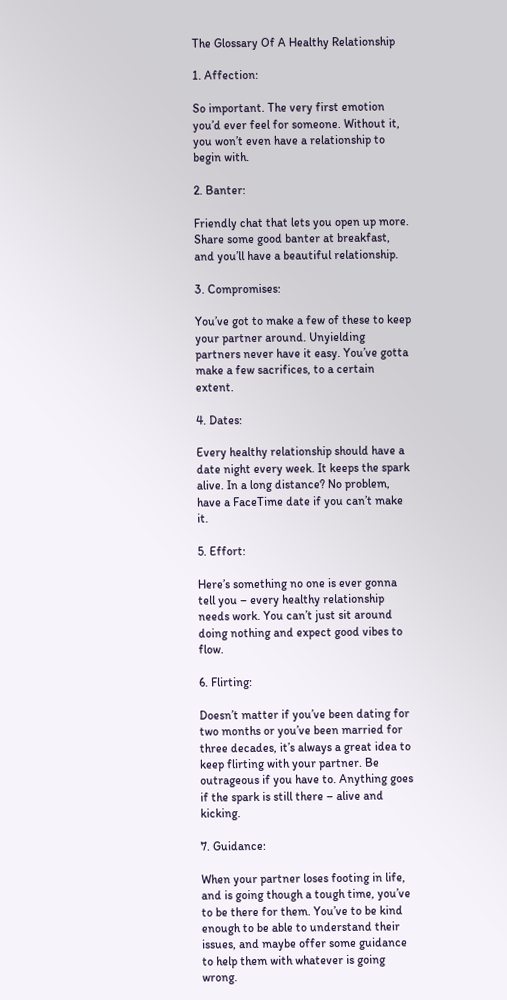The Glossary Of A Healthy Relationship

1. Affection:

So important. The very first emotion you’d ever feel for someone. Without it, you won’t even have a relationship to begin with.

2. Banter:

Friendly chat that lets you open up more. Share some good banter at breakfast, and you’ll have a beautiful relationship.

3. Compromises:

You’ve got to make a few of these to keep your partner around. Unyielding partners never have it easy. You’ve gotta make a few sacrifices, to a certain extent.

4. Dates:

Every healthy relationship should have a date night every week. It keeps the spark alive. In a long distance? No problem, have a FaceTime date if you can’t make it.

5. Effort:

Here’s something no one is ever gonna tell you – every healthy relationship needs work. You can’t just sit around doing nothing and expect good vibes to flow.

6. Flirting:

Doesn’t matter if you’ve been dating for two months or you’ve been married for three decades, it’s always a great idea to keep flirting with your partner. Be outrageous if you have to. Anything goes if the spark is still there – alive and kicking.

7. Guidance:

When your partner loses footing in life, and is going though a tough time, you’ve to be there for them. You’ve to be kind enough to be able to understand their issues, and maybe offer some guidance to help them with whatever is going wrong.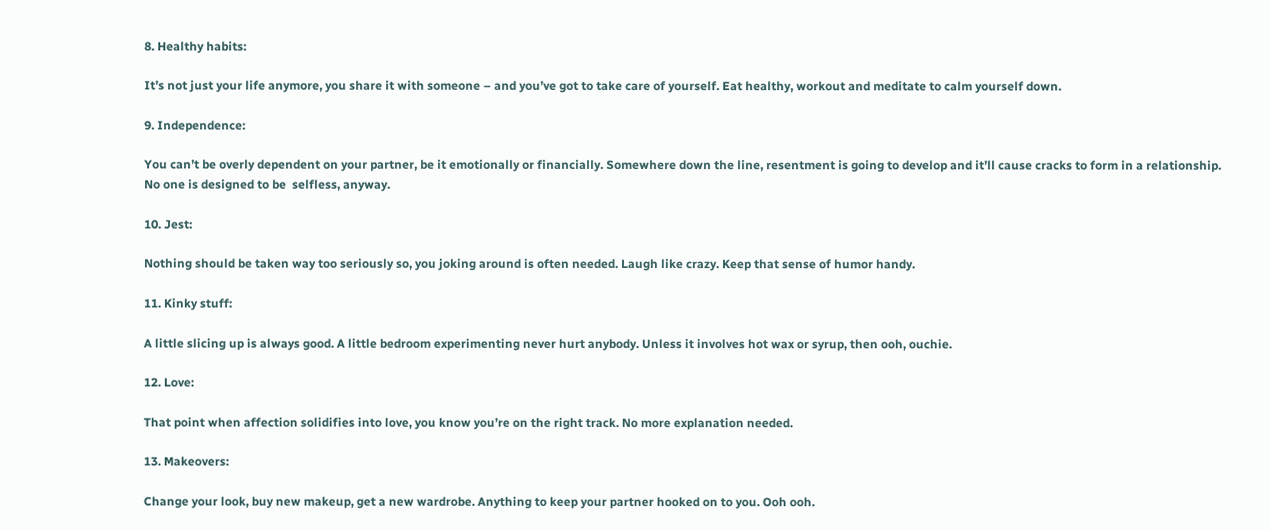8. Healthy habits:

It’s not just your life anymore, you share it with someone – and you’ve got to take care of yourself. Eat healthy, workout and meditate to calm yourself down.

9. Independence:

You can’t be overly dependent on your partner, be it emotionally or financially. Somewhere down the line, resentment is going to develop and it’ll cause cracks to form in a relationship. No one is designed to be  selfless, anyway.

10. Jest:

Nothing should be taken way too seriously so, you joking around is often needed. Laugh like crazy. Keep that sense of humor handy.

11. Kinky stuff:

A little slicing up is always good. A little bedroom experimenting never hurt anybody. Unless it involves hot wax or syrup, then ooh, ouchie.

12. Love:

That point when affection solidifies into love, you know you’re on the right track. No more explanation needed.

13. Makeovers:

Change your look, buy new makeup, get a new wardrobe. Anything to keep your partner hooked on to you. Ooh ooh.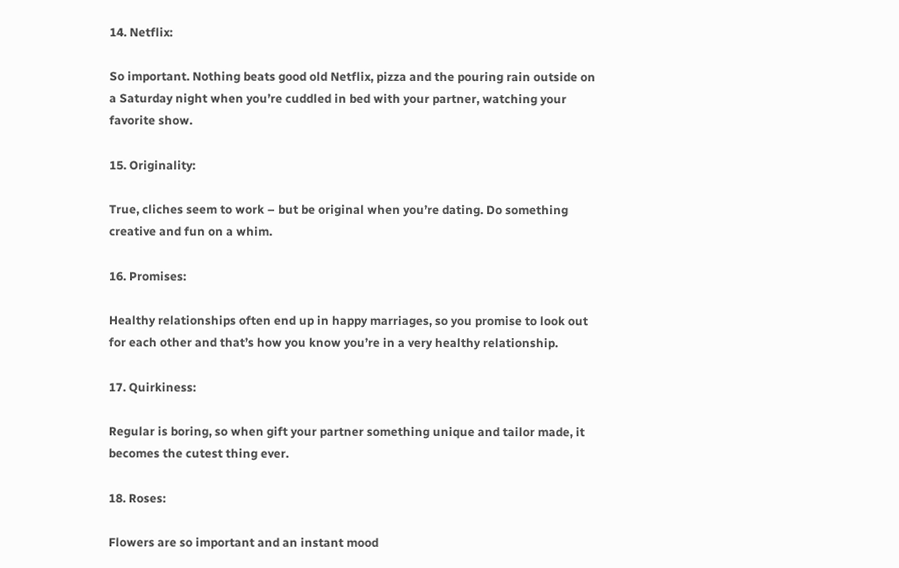14. Netflix:

So important. Nothing beats good old Netflix, pizza and the pouring rain outside on a Saturday night when you’re cuddled in bed with your partner, watching your favorite show.

15. Originality:

True, cliches seem to work – but be original when you’re dating. Do something creative and fun on a whim.

16. Promises:

Healthy relationships often end up in happy marriages, so you promise to look out for each other and that’s how you know you’re in a very healthy relationship.

17. Quirkiness:

Regular is boring, so when gift your partner something unique and tailor made, it becomes the cutest thing ever.

18. Roses:

Flowers are so important and an instant mood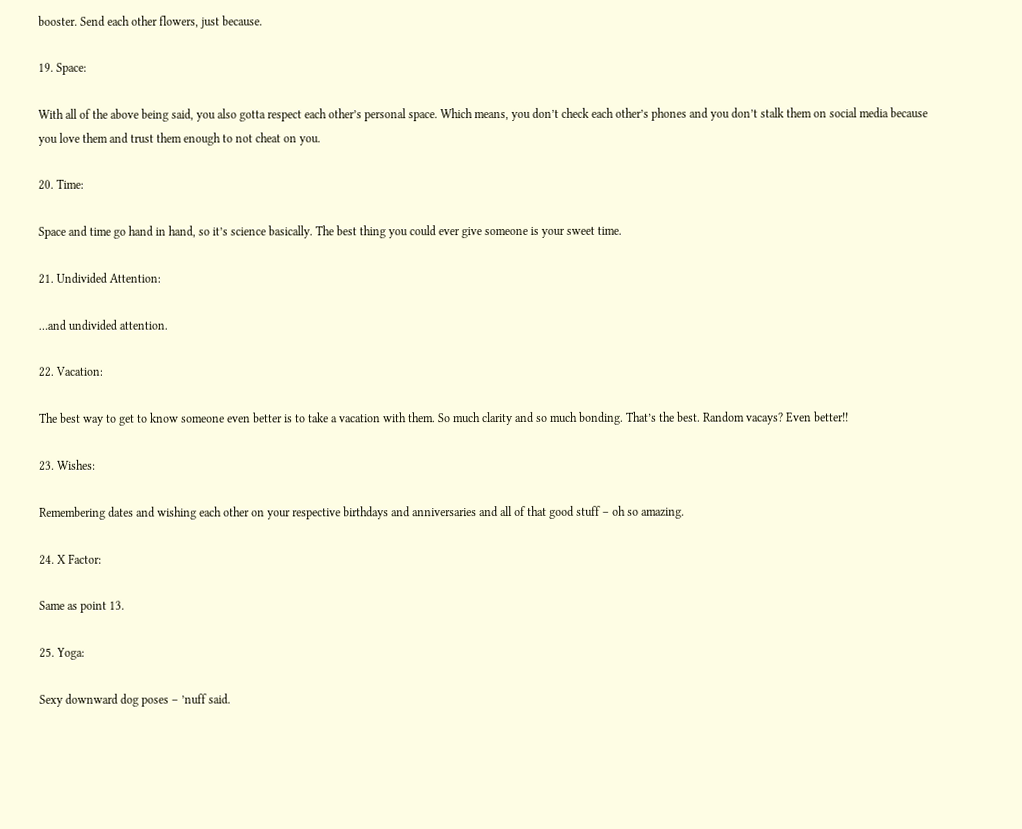booster. Send each other flowers, just because.

19. Space:

With all of the above being said, you also gotta respect each other’s personal space. Which means, you don’t check each other’s phones and you don’t stalk them on social media because you love them and trust them enough to not cheat on you.

20. Time:

Space and time go hand in hand, so it’s science basically. The best thing you could ever give someone is your sweet time.

21. Undivided Attention:

…and undivided attention.

22. Vacation:

The best way to get to know someone even better is to take a vacation with them. So much clarity and so much bonding. That’s the best. Random vacays? Even better!!

23. Wishes:

Remembering dates and wishing each other on your respective birthdays and anniversaries and all of that good stuff – oh so amazing.

24. X Factor:

Same as point 13.

25. Yoga:

Sexy downward dog poses – ’nuff said.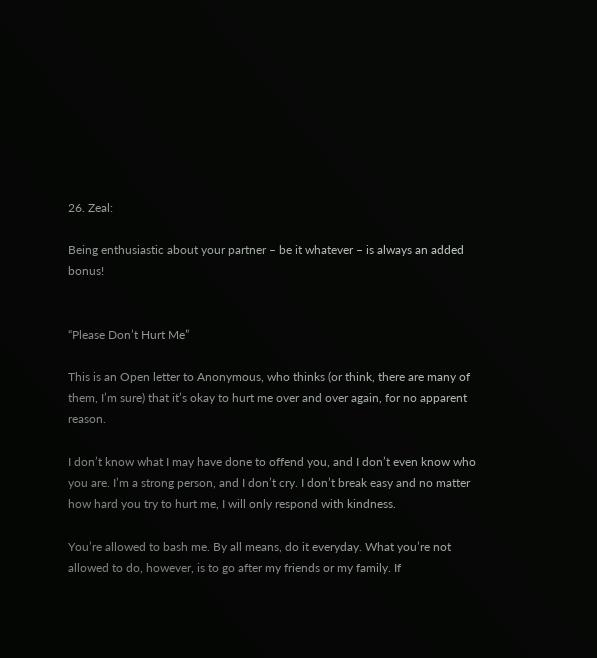26. Zeal:

Being enthusiastic about your partner – be it whatever – is always an added bonus!


“Please Don’t Hurt Me”

This is an Open letter to Anonymous, who thinks (or think, there are many of them, I’m sure) that it’s okay to hurt me over and over again, for no apparent reason.

I don’t know what I may have done to offend you, and I don’t even know who you are. I’m a strong person, and I don’t cry. I don’t break easy and no matter how hard you try to hurt me, I will only respond with kindness.

You’re allowed to bash me. By all means, do it everyday. What you’re not allowed to do, however, is to go after my friends or my family. If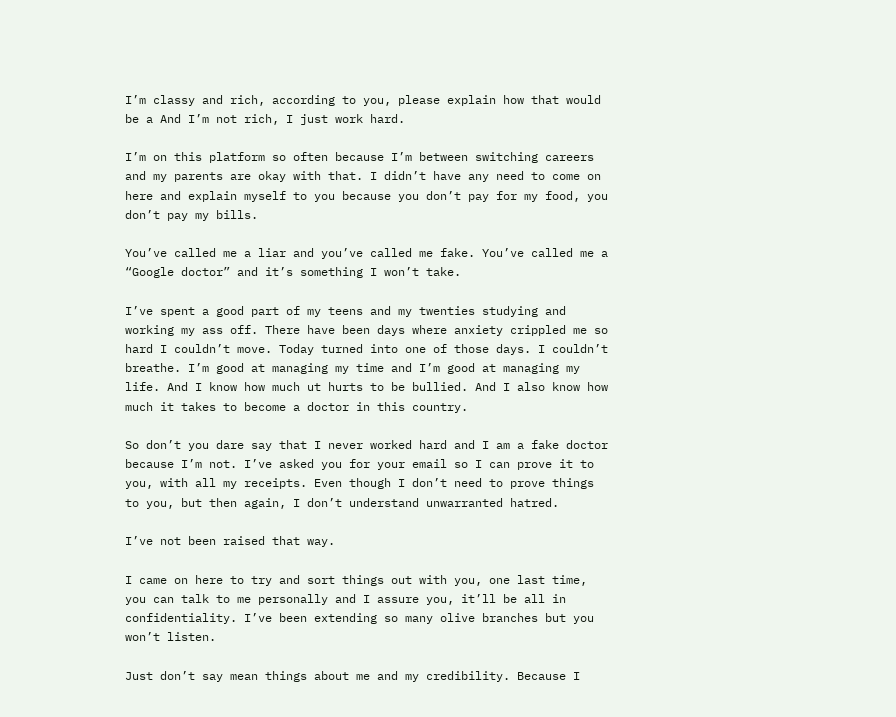I’m classy and rich, according to you, please explain how that would be a And I’m not rich, I just work hard.

I’m on this platform so often because I’m between switching careers and my parents are okay with that. I didn’t have any need to come on here and explain myself to you because you don’t pay for my food, you don’t pay my bills.

You’ve called me a liar and you’ve called me fake. You’ve called me a “Google doctor” and it’s something I won’t take.

I’ve spent a good part of my teens and my twenties studying and working my ass off. There have been days where anxiety crippled me so hard I couldn’t move. Today turned into one of those days. I couldn’t breathe. I’m good at managing my time and I’m good at managing my life. And I know how much ut hurts to be bullied. And I also know how much it takes to become a doctor in this country.

So don’t you dare say that I never worked hard and I am a fake doctor because I’m not. I’ve asked you for your email so I can prove it to you, with all my receipts. Even though I don’t need to prove things to you, but then again, I don’t understand unwarranted hatred.

I’ve not been raised that way.

I came on here to try and sort things out with you, one last time, you can talk to me personally and I assure you, it’ll be all in confidentiality. I’ve been extending so many olive branches but you won’t listen.

Just don’t say mean things about me and my credibility. Because I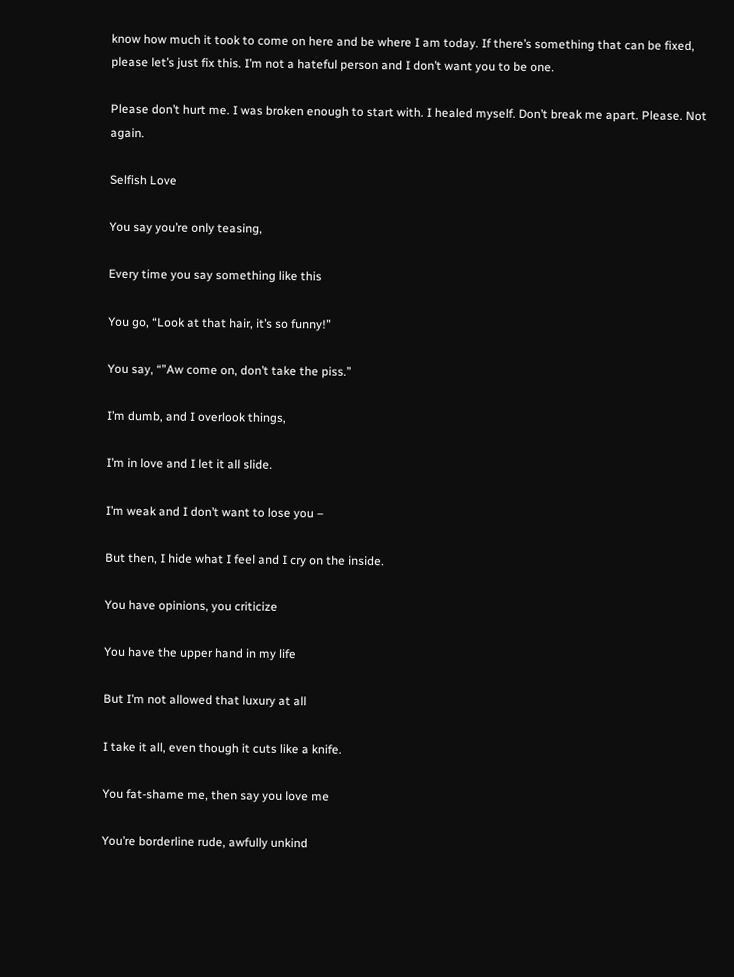know how much it took to come on here and be where I am today. If there’s something that can be fixed, please let’s just fix this. I’m not a hateful person and I don’t want you to be one.

Please don’t hurt me. I was broken enough to start with. I healed myself. Don’t break me apart. Please. Not again.

Selfish Love

You say you’re only teasing,

Every time you say something like this

You go, “Look at that hair, it’s so funny!”

You say, “”Aw come on, don’t take the piss.”

I’m dumb, and I overlook things,

I’m in love and I let it all slide.

I’m weak and I don’t want to lose you –

But then, I hide what I feel and I cry on the inside.

You have opinions, you criticize

You have the upper hand in my life

But I’m not allowed that luxury at all

I take it all, even though it cuts like a knife.

You fat-shame me, then say you love me

You’re borderline rude, awfully unkind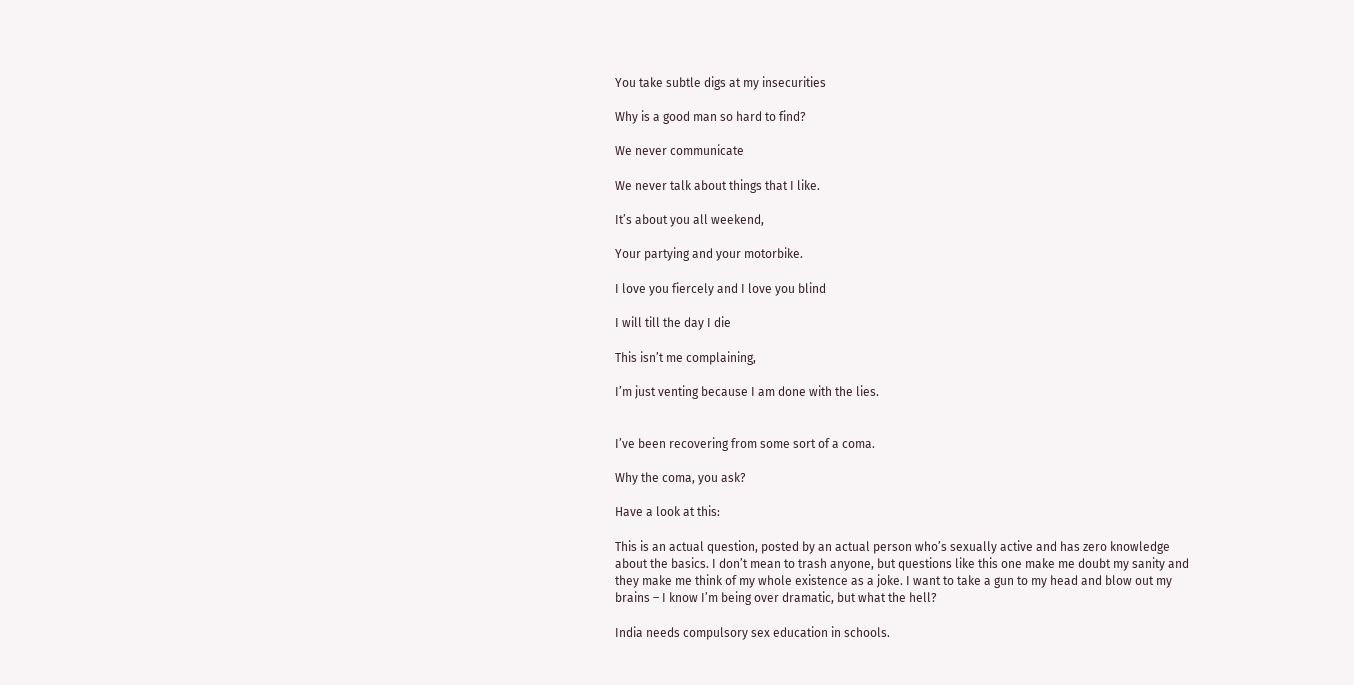You take subtle digs at my insecurities

Why is a good man so hard to find?

We never communicate

We never talk about things that I like.

It’s about you all weekend,

Your partying and your motorbike.

I love you fiercely and I love you blind

I will till the day I die

This isn’t me complaining,

I’m just venting because I am done with the lies.


I’ve been recovering from some sort of a coma.

Why the coma, you ask?

Have a look at this:

This is an actual question, posted by an actual person who’s sexually active and has zero knowledge about the basics. I don’t mean to trash anyone, but questions like this one make me doubt my sanity and they make me think of my whole existence as a joke. I want to take a gun to my head and blow out my brains – I know I’m being over dramatic, but what the hell?

India needs compulsory sex education in schools.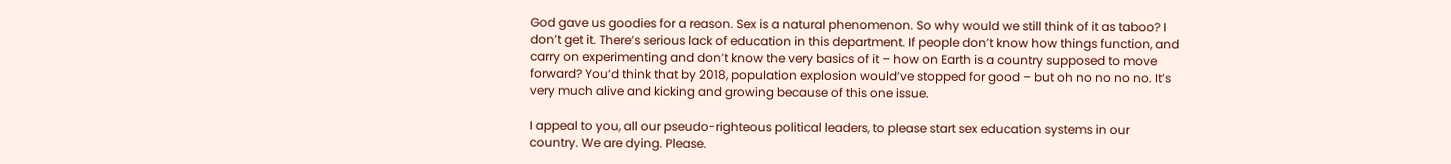God gave us goodies for a reason. Sex is a natural phenomenon. So why would we still think of it as taboo? I don’t get it. There’s serious lack of education in this department. If people don’t know how things function, and carry on experimenting and don’t know the very basics of it – how on Earth is a country supposed to move forward? You’d think that by 2018, population explosion would’ve stopped for good – but oh no no no no. It’s very much alive and kicking and growing because of this one issue.

I appeal to you, all our pseudo-righteous political leaders, to please start sex education systems in our country. We are dying. Please.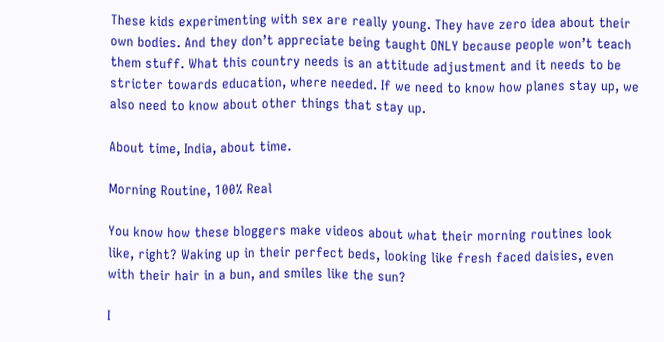These kids experimenting with sex are really young. They have zero idea about their own bodies. And they don’t appreciate being taught ONLY because people won’t teach them stuff. What this country needs is an attitude adjustment and it needs to be stricter towards education, where needed. If we need to know how planes stay up, we also need to know about other things that stay up.

About time, India, about time.

Morning Routine, 100% Real

You know how these bloggers make videos about what their morning routines look like, right? Waking up in their perfect beds, looking like fresh faced daisies, even with their hair in a bun, and smiles like the sun?

I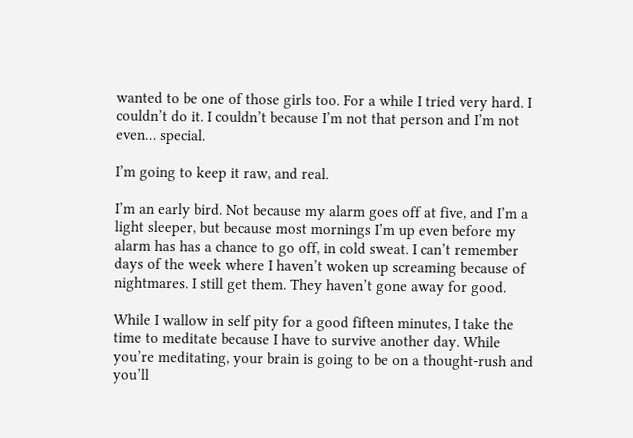wanted to be one of those girls too. For a while I tried very hard. I couldn’t do it. I couldn’t because I’m not that person and I’m not even… special.

I’m going to keep it raw, and real.

I’m an early bird. Not because my alarm goes off at five, and I’m a light sleeper, but because most mornings I’m up even before my alarm has has a chance to go off, in cold sweat. I can’t remember days of the week where I haven’t woken up screaming because of nightmares. I still get them. They haven’t gone away for good.

While I wallow in self pity for a good fifteen minutes, I take the time to meditate because I have to survive another day. While you’re meditating, your brain is going to be on a thought-rush and you’ll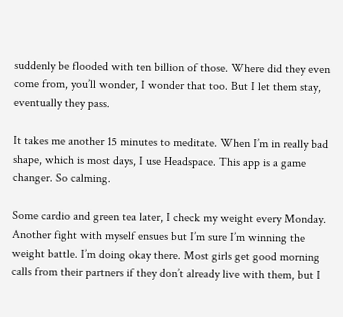suddenly be flooded with ten billion of those. Where did they even come from, you’ll wonder, I wonder that too. But I let them stay, eventually they pass.

It takes me another 15 minutes to meditate. When I’m in really bad shape, which is most days, I use Headspace. This app is a game changer. So calming.

Some cardio and green tea later, I check my weight every Monday. Another fight with myself ensues but I’m sure I’m winning the weight battle. I’m doing okay there. Most girls get good morning calls from their partners if they don’t already live with them, but I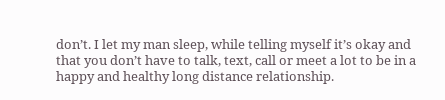don’t. I let my man sleep, while telling myself it’s okay and that you don’t have to talk, text, call or meet a lot to be in a happy and healthy long distance relationship.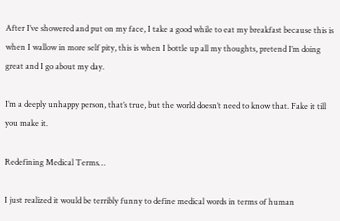After I’ve showered and put on my face, I take a good while to eat my breakfast because this is when I wallow in more self pity, this is when I bottle up all my thoughts, pretend I’m doing great and I go about my day.

I’m a deeply unhappy person, that’s true, but the world doesn’t need to know that. Fake it till you make it.

Redefining Medical Terms…

I just realized it would be terribly funny to define medical words in terms of human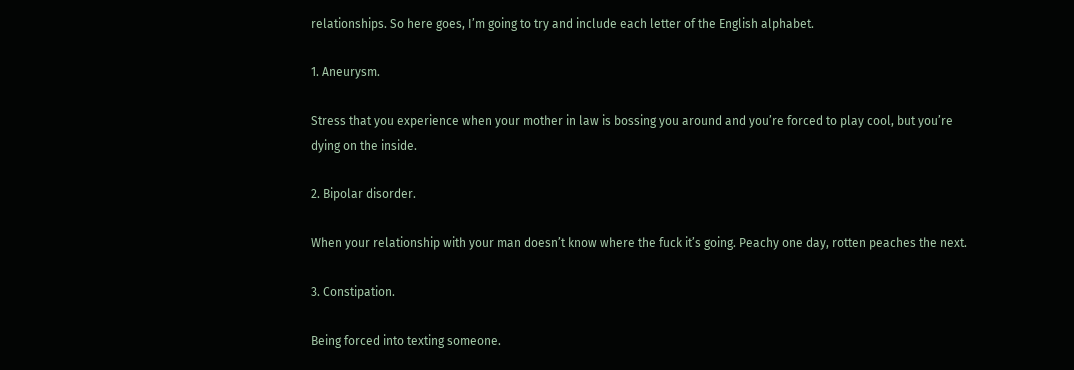relationships. So here goes, I’m going to try and include each letter of the English alphabet.

1. Aneurysm.

Stress that you experience when your mother in law is bossing you around and you’re forced to play cool, but you’re dying on the inside.

2. Bipolar disorder.

When your relationship with your man doesn’t know where the fuck it’s going. Peachy one day, rotten peaches the next.

3. Constipation.

Being forced into texting someone.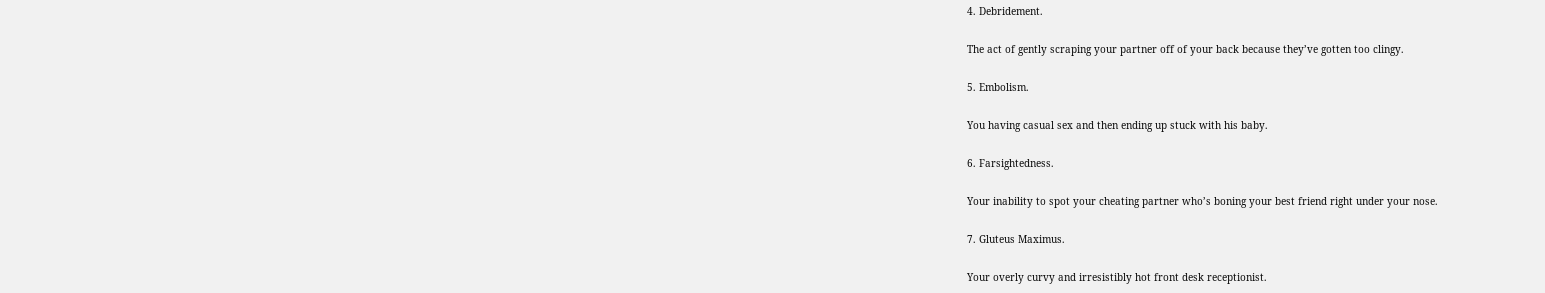4. Debridement.

The act of gently scraping your partner off of your back because they’ve gotten too clingy.

5. Embolism.

You having casual sex and then ending up stuck with his baby.

6. Farsightedness.

Your inability to spot your cheating partner who’s boning your best friend right under your nose.

7. Gluteus Maximus.

Your overly curvy and irresistibly hot front desk receptionist.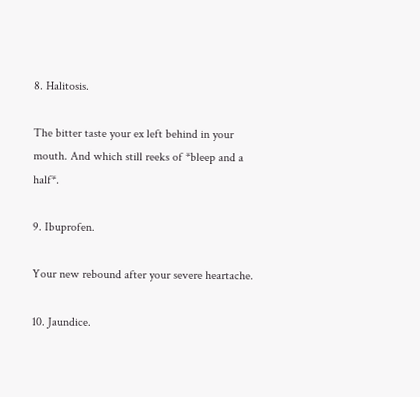8. Halitosis.

The bitter taste your ex left behind in your mouth. And which still reeks of *bleep and a half*.

9. Ibuprofen.

Your new rebound after your severe heartache.

10. Jaundice.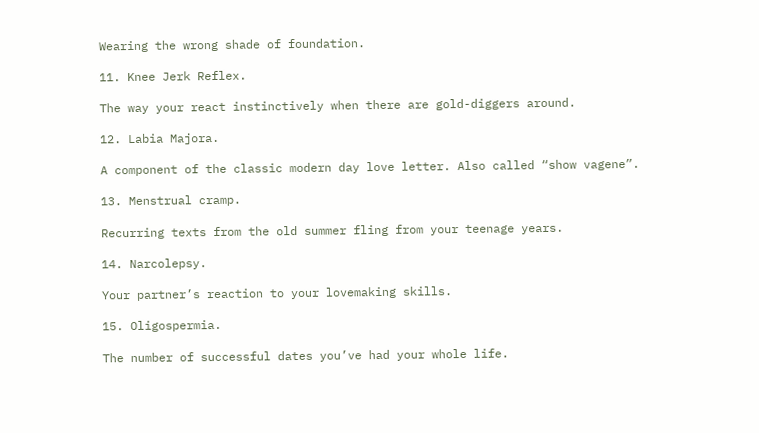Wearing the wrong shade of foundation.

11. Knee Jerk Reflex.

The way your react instinctively when there are gold-diggers around.

12. Labia Majora.

A component of the classic modern day love letter. Also called “show vagene”.

13. Menstrual cramp.

Recurring texts from the old summer fling from your teenage years.

14. Narcolepsy.

Your partner’s reaction to your lovemaking skills.

15. Oligospermia.

The number of successful dates you’ve had your whole life.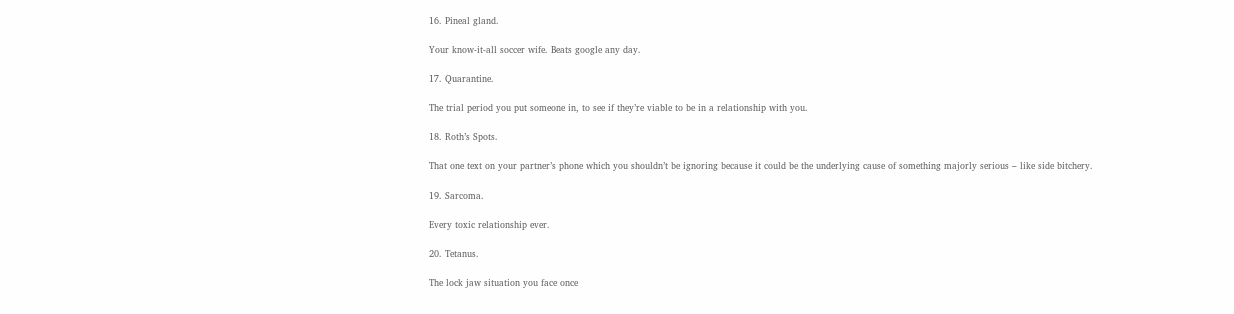16. Pineal gland.

Your know-it-all soccer wife. Beats google any day.

17. Quarantine.

The trial period you put someone in, to see if they’re viable to be in a relationship with you.

18. Roth’s Spots.

That one text on your partner’s phone which you shouldn’t be ignoring because it could be the underlying cause of something majorly serious – like side bitchery.

19. Sarcoma.

Every toxic relationship ever.

20. Tetanus.

The lock jaw situation you face once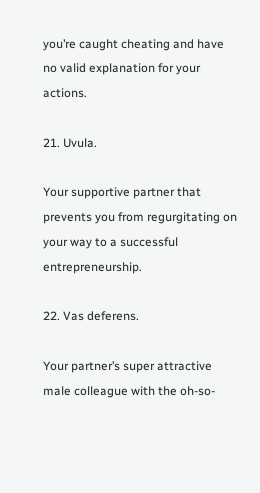you’re caught cheating and have no valid explanation for your actions.

21. Uvula.

Your supportive partner that prevents you from regurgitating on your way to a successful entrepreneurship.

22. Vas deferens.

Your partner’s super attractive male colleague with the oh-so-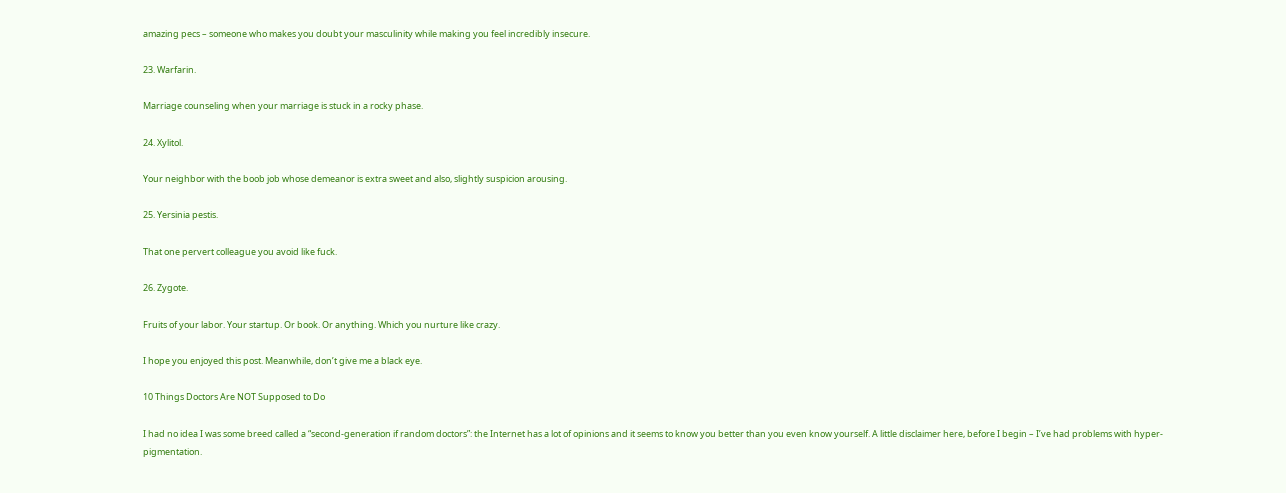amazing pecs – someone who makes you doubt your masculinity while making you feel incredibly insecure.

23. Warfarin.

Marriage counseling when your marriage is stuck in a rocky phase.

24. Xylitol.

Your neighbor with the boob job whose demeanor is extra sweet and also, slightly suspicion arousing.

25. Yersinia pestis.

That one pervert colleague you avoid like fuck.

26. Zygote.

Fruits of your labor. Your startup. Or book. Or anything. Which you nurture like crazy.

I hope you enjoyed this post. Meanwhile, don’t give me a black eye.

10 Things Doctors Are NOT Supposed to Do

I had no idea I was some breed called a “second-generation if random doctors”: the Internet has a lot of opinions and it seems to know you better than you even know yourself. A little disclaimer here, before I begin – I’ve had problems with hyper-pigmentation.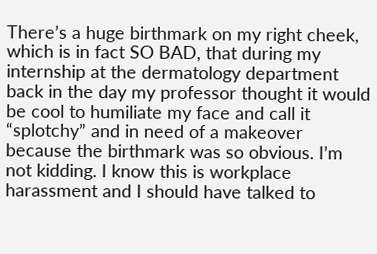There’s a huge birthmark on my right cheek, which is in fact SO BAD, that during my internship at the dermatology department back in the day my professor thought it would be cool to humiliate my face and call it “splotchy” and in need of a makeover because the birthmark was so obvious. I’m not kidding. I know this is workplace harassment and I should have talked to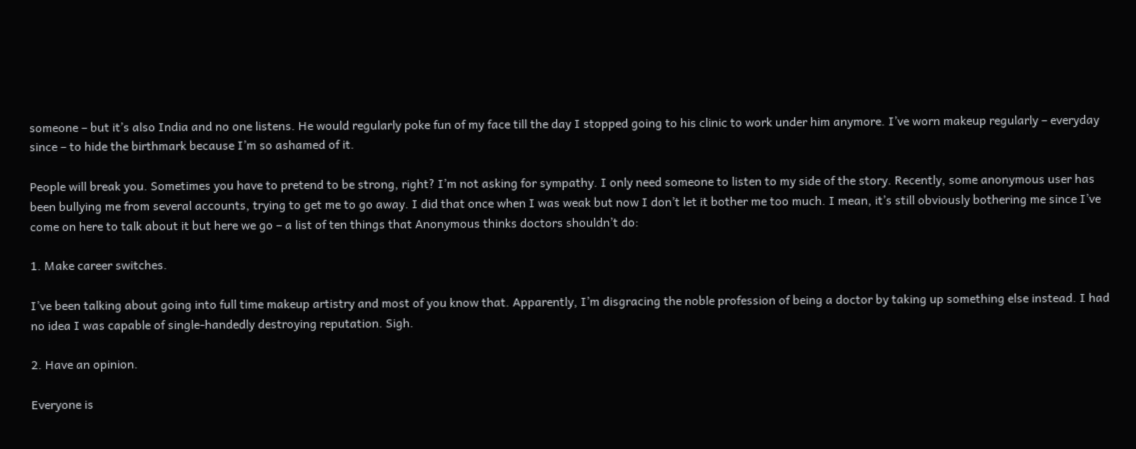someone – but it’s also India and no one listens. He would regularly poke fun of my face till the day I stopped going to his clinic to work under him anymore. I’ve worn makeup regularly – everyday since – to hide the birthmark because I’m so ashamed of it.

People will break you. Sometimes you have to pretend to be strong, right? I’m not asking for sympathy. I only need someone to listen to my side of the story. Recently, some anonymous user has been bullying me from several accounts, trying to get me to go away. I did that once when I was weak but now I don’t let it bother me too much. I mean, it’s still obviously bothering me since I’ve come on here to talk about it but here we go – a list of ten things that Anonymous thinks doctors shouldn’t do:

1. Make career switches.

I’ve been talking about going into full time makeup artistry and most of you know that. Apparently, I’m disgracing the noble profession of being a doctor by taking up something else instead. I had no idea I was capable of single-handedly destroying reputation. Sigh.

2. Have an opinion.

Everyone is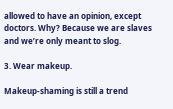allowed to have an opinion, except doctors. Why? Because we are slaves and we’re only meant to slog.

3. Wear makeup.

Makeup-shaming is still a trend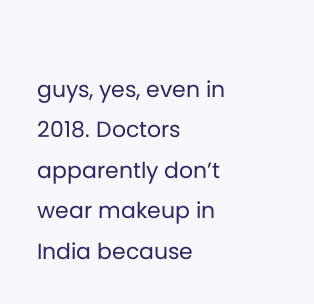guys, yes, even in 2018. Doctors apparently don’t wear makeup in India because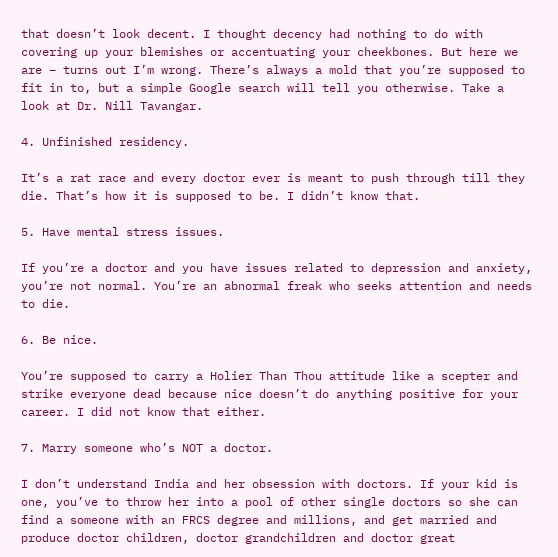that doesn’t look decent. I thought decency had nothing to do with covering up your blemishes or accentuating your cheekbones. But here we are – turns out I’m wrong. There’s always a mold that you’re supposed to fit in to, but a simple Google search will tell you otherwise. Take a look at Dr. Nill Tavangar.

4. Unfinished residency.

It’s a rat race and every doctor ever is meant to push through till they die. That’s how it is supposed to be. I didn’t know that.

5. Have mental stress issues.

If you’re a doctor and you have issues related to depression and anxiety, you’re not normal. You’re an abnormal freak who seeks attention and needs to die.

6. Be nice.

You’re supposed to carry a Holier Than Thou attitude like a scepter and strike everyone dead because nice doesn’t do anything positive for your career. I did not know that either.

7. Marry someone who’s NOT a doctor.

I don’t understand India and her obsession with doctors. If your kid is one, you’ve to throw her into a pool of other single doctors so she can find a someone with an FRCS degree and millions, and get married and produce doctor children, doctor grandchildren and doctor great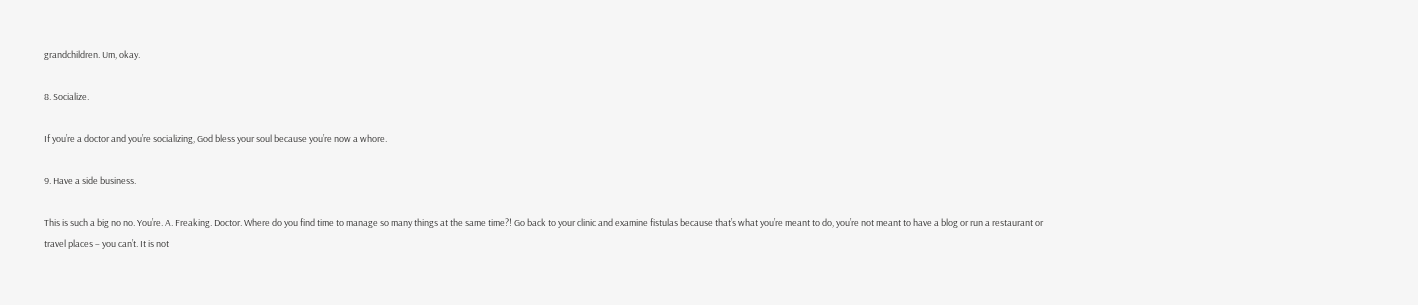grandchildren. Um, okay.

8. Socialize.

If you’re a doctor and you’re socializing, God bless your soul because you’re now a whore.

9. Have a side business.

This is such a big no no. You’re. A. Freaking. Doctor. Where do you find time to manage so many things at the same time?! Go back to your clinic and examine fistulas because that’s what you’re meant to do, you’re not meant to have a blog or run a restaurant or travel places – you can’t. It is not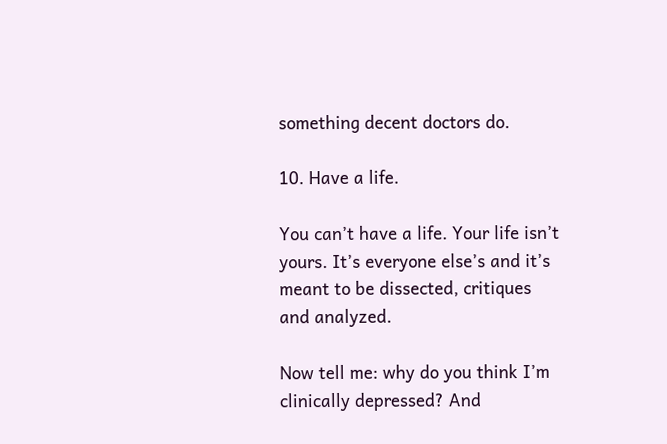something decent doctors do.

10. Have a life.

You can’t have a life. Your life isn’t yours. It’s everyone else’s and it’s meant to be dissected, critiques and analyzed.

Now tell me: why do you think I’m clinically depressed? And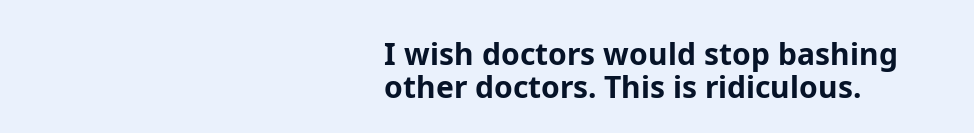I wish doctors would stop bashing other doctors. This is ridiculous.